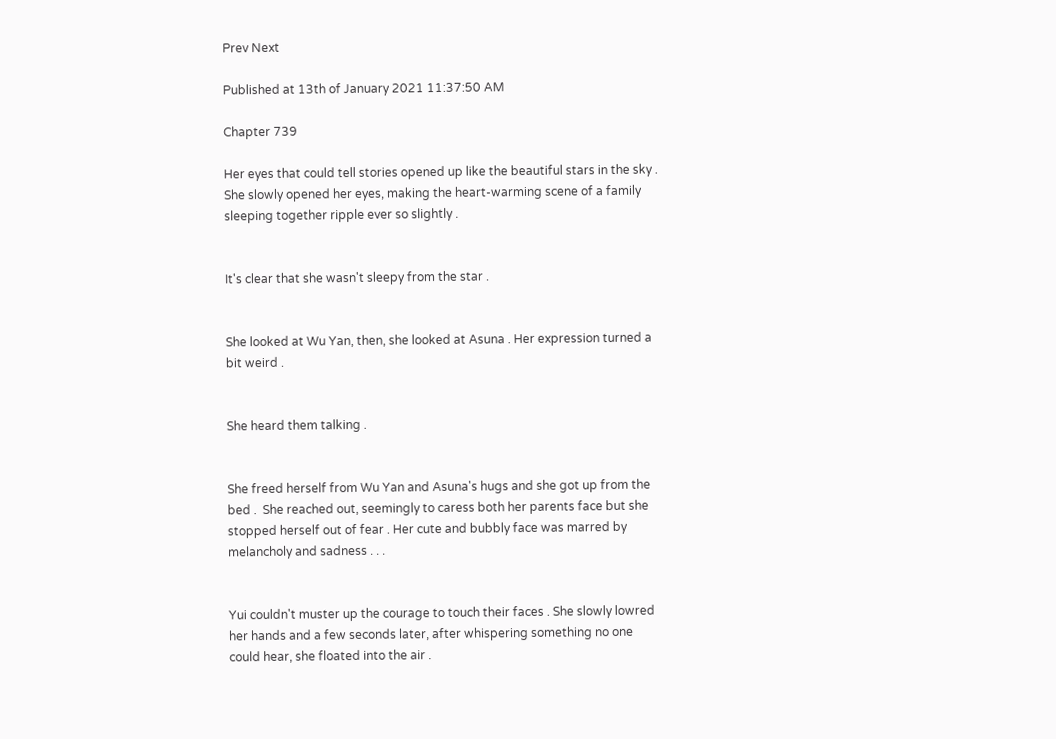Prev Next

Published at 13th of January 2021 11:37:50 AM

Chapter 739

Her eyes that could tell stories opened up like the beautiful stars in the sky . She slowly opened her eyes, making the heart-warming scene of a family sleeping together ripple ever so slightly .


It's clear that she wasn't sleepy from the star .


She looked at Wu Yan, then, she looked at Asuna . Her expression turned a bit weird .


She heard them talking .


She freed herself from Wu Yan and Asuna's hugs and she got up from the bed .  She reached out, seemingly to caress both her parents face but she stopped herself out of fear . Her cute and bubbly face was marred by melancholy and sadness . . .


Yui couldn't muster up the courage to touch their faces . She slowly lowred her hands and a few seconds later, after whispering something no one could hear, she floated into the air .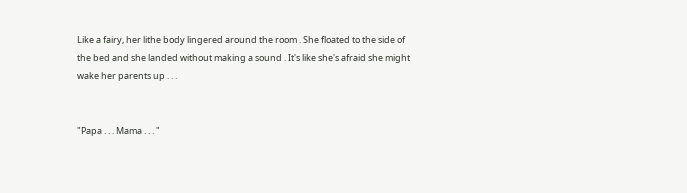Like a fairy, her lithe body lingered around the room . She floated to the side of the bed and she landed without making a sound . It's like she's afraid she might wake her parents up . . .


"Papa . . . Mama . . . "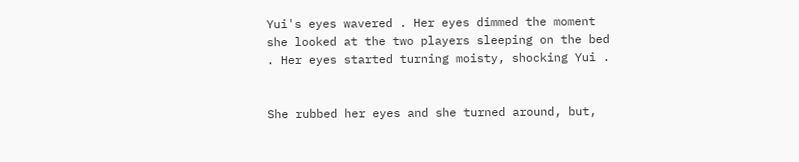Yui's eyes wavered . Her eyes dimmed the moment she looked at the two players sleeping on the bed . Her eyes started turning moisty, shocking Yui .


She rubbed her eyes and she turned around, but,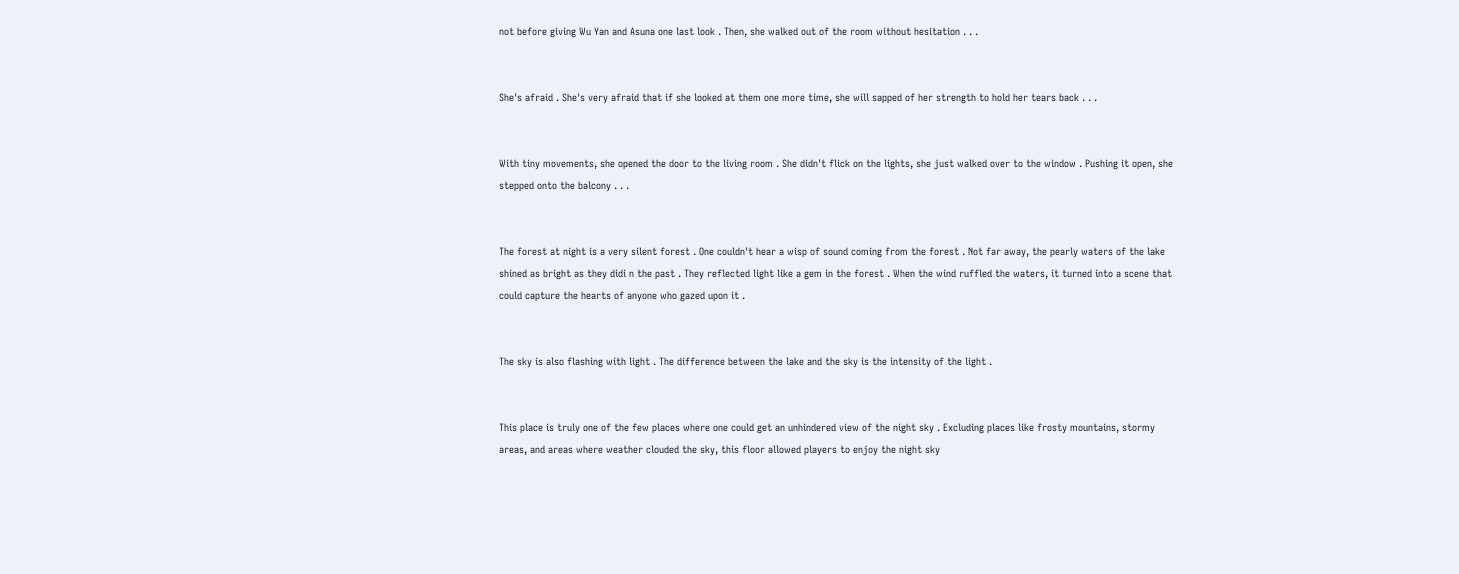not before giving Wu Yan and Asuna one last look . Then, she walked out of the room without hesitation . . .


She's afraid . She's very afraid that if she looked at them one more time, she will sapped of her strength to hold her tears back . . .


With tiny movements, she opened the door to the living room . She didn't flick on the lights, she just walked over to the window . Pushing it open, she stepped onto the balcony . . .


The forest at night is a very silent forest . One couldn't hear a wisp of sound coming from the forest . Not far away, the pearly waters of the lake shined as bright as they didi n the past . They reflected light like a gem in the forest . When the wind ruffled the waters, it turned into a scene that could capture the hearts of anyone who gazed upon it .


The sky is also flashing with light . The difference between the lake and the sky is the intensity of the light .


This place is truly one of the few places where one could get an unhindered view of the night sky . Excluding places like frosty mountains, stormy areas, and areas where weather clouded the sky, this floor allowed players to enjoy the night sky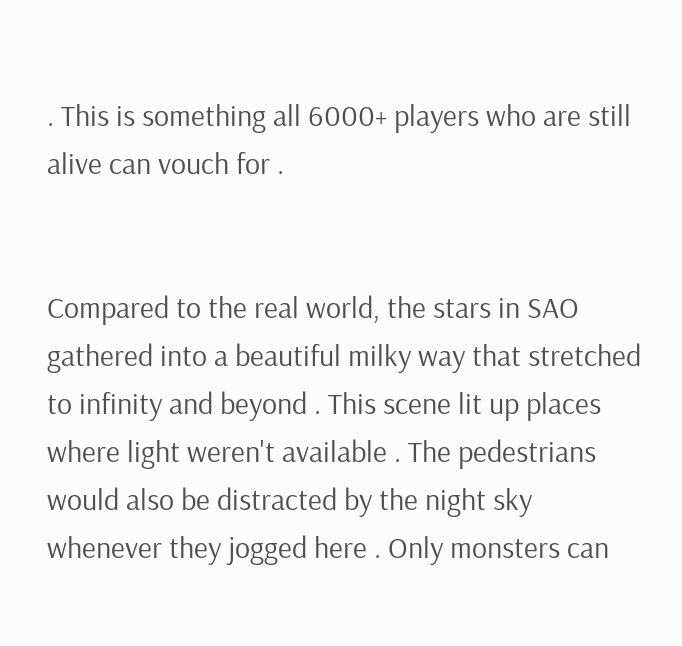. This is something all 6000+ players who are still alive can vouch for .


Compared to the real world, the stars in SAO gathered into a beautiful milky way that stretched to infinity and beyond . This scene lit up places where light weren't available . The pedestrians would also be distracted by the night sky whenever they jogged here . Only monsters can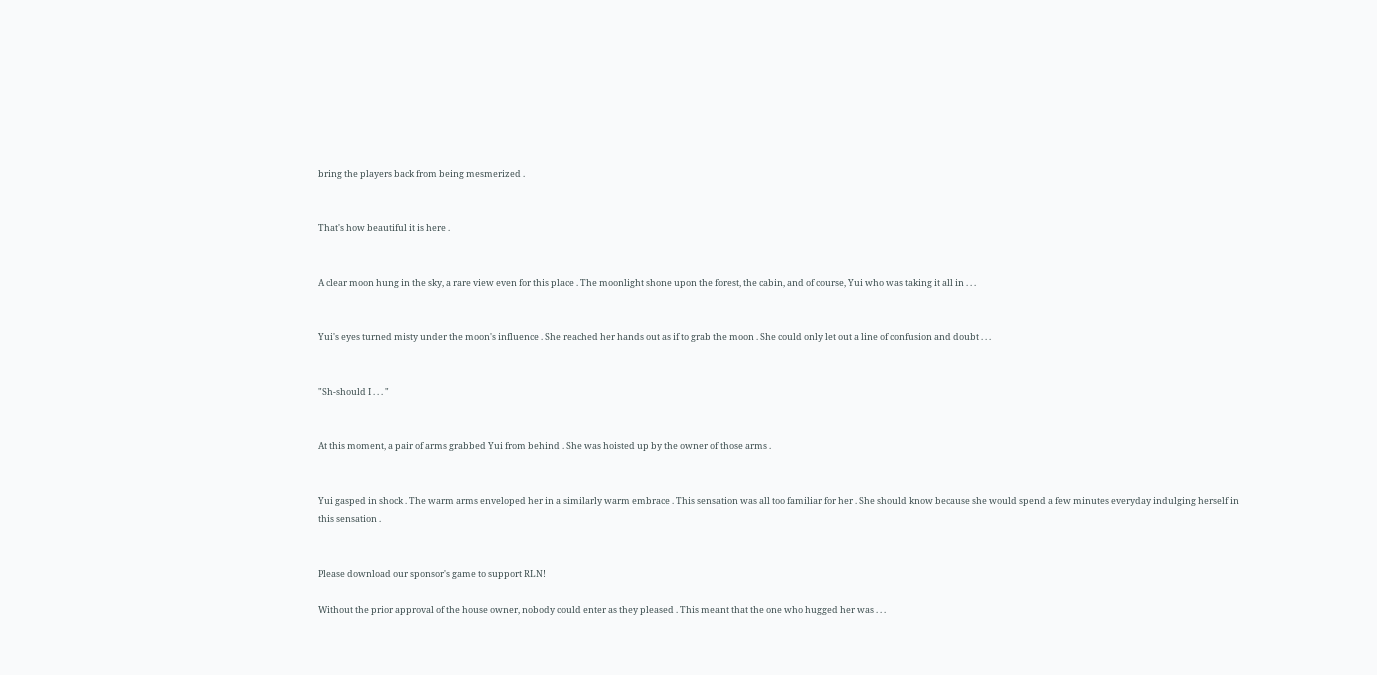bring the players back from being mesmerized .


That's how beautiful it is here .


A clear moon hung in the sky, a rare view even for this place . The moonlight shone upon the forest, the cabin, and of course, Yui who was taking it all in . . .


Yui's eyes turned misty under the moon's influence . She reached her hands out as if to grab the moon . She could only let out a line of confusion and doubt . . .


"Sh-should I . . . "


At this moment, a pair of arms grabbed Yui from behind . She was hoisted up by the owner of those arms .


Yui gasped in shock . The warm arms enveloped her in a similarly warm embrace . This sensation was all too familiar for her . She should know because she would spend a few minutes everyday indulging herself in this sensation .


Please download our sponsor's game to support RLN!

Without the prior approval of the house owner, nobody could enter as they pleased . This meant that the one who hugged her was . . .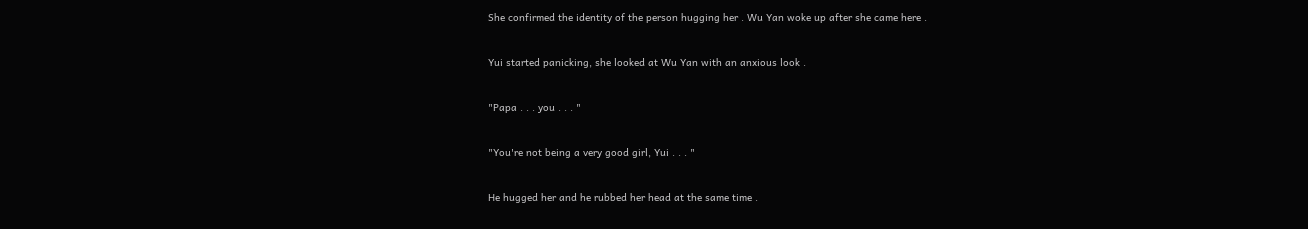She confirmed the identity of the person hugging her . Wu Yan woke up after she came here .


Yui started panicking, she looked at Wu Yan with an anxious look .


"Papa . . . you . . . "


"You're not being a very good girl, Yui . . . "


He hugged her and he rubbed her head at the same time .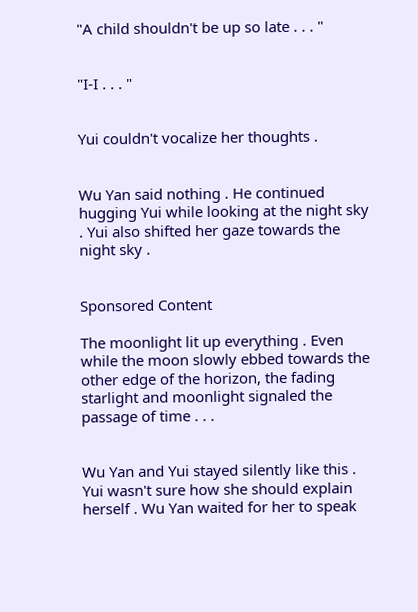"A child shouldn't be up so late . . . "


"I-I . . . "


Yui couldn't vocalize her thoughts .


Wu Yan said nothing . He continued hugging Yui while looking at the night sky . Yui also shifted her gaze towards the night sky .


Sponsored Content

The moonlight lit up everything . Even while the moon slowly ebbed towards the other edge of the horizon, the fading starlight and moonlight signaled the passage of time . . .


Wu Yan and Yui stayed silently like this . Yui wasn't sure how she should explain herself . Wu Yan waited for her to speak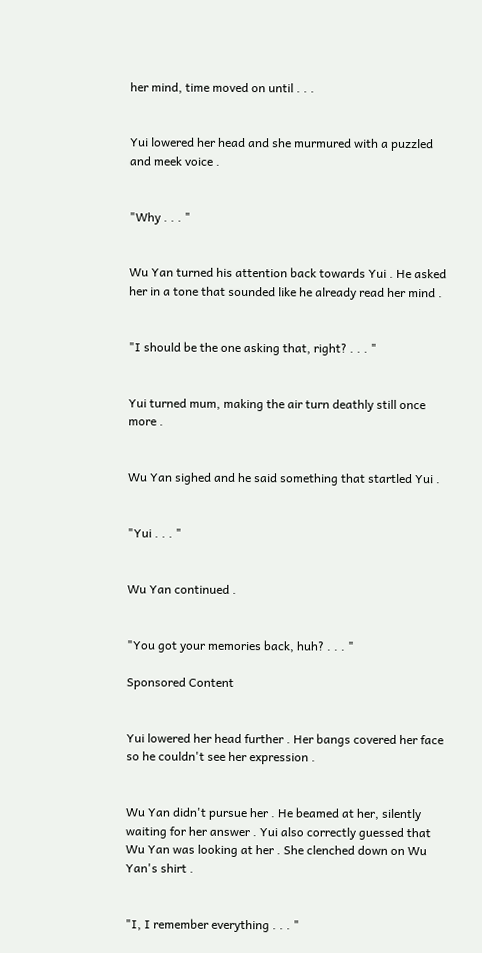her mind, time moved on until . . .


Yui lowered her head and she murmured with a puzzled and meek voice .


"Why . . . "


Wu Yan turned his attention back towards Yui . He asked her in a tone that sounded like he already read her mind .


"I should be the one asking that, right? . . . "


Yui turned mum, making the air turn deathly still once more .


Wu Yan sighed and he said something that startled Yui .


"Yui . . . "


Wu Yan continued .


"You got your memories back, huh? . . . "

Sponsored Content


Yui lowered her head further . Her bangs covered her face so he couldn't see her expression .


Wu Yan didn't pursue her . He beamed at her, silently waiting for her answer . Yui also correctly guessed that Wu Yan was looking at her . She clenched down on Wu Yan's shirt .


"I, I remember everything . . . "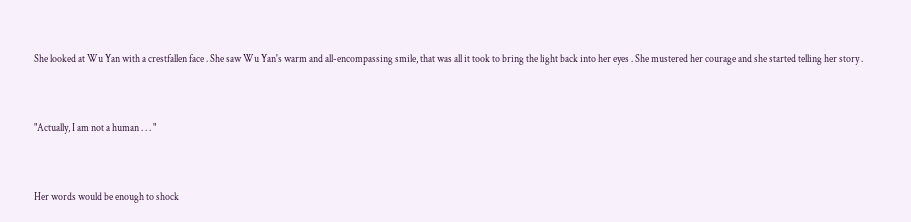She looked at Wu Yan with a crestfallen face . She saw Wu Yan's warm and all-encompassing smile, that was all it took to bring the light back into her eyes . She mustered her courage and she started telling her story .


"Actually, I am not a human . . . "


Her words would be enough to shock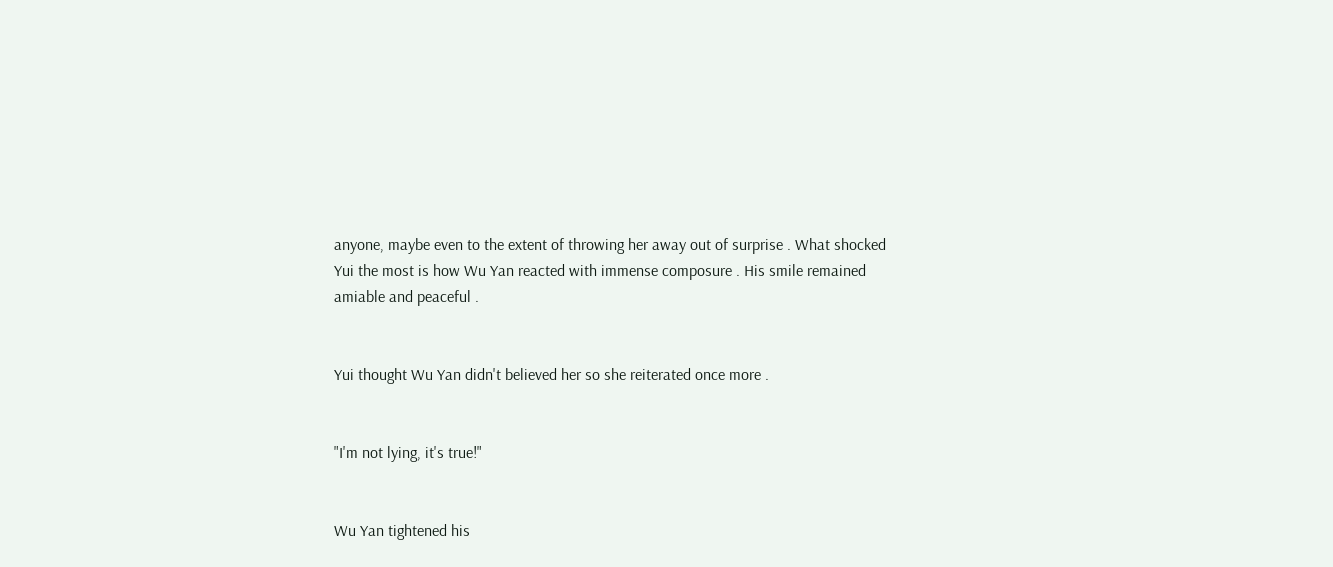anyone, maybe even to the extent of throwing her away out of surprise . What shocked Yui the most is how Wu Yan reacted with immense composure . His smile remained amiable and peaceful .


Yui thought Wu Yan didn't believed her so she reiterated once more .


"I'm not lying, it's true!"


Wu Yan tightened his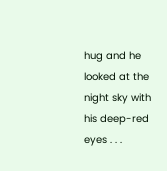hug and he looked at the night sky with his deep-red eyes . . .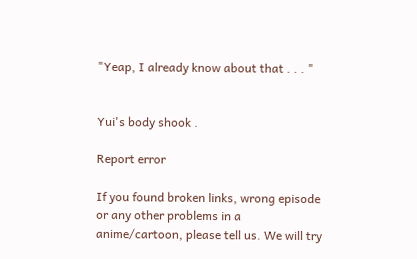"Yeap, I already know about that . . . "


Yui's body shook .

Report error

If you found broken links, wrong episode or any other problems in a anime/cartoon, please tell us. We will try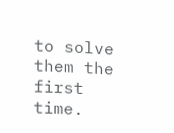to solve them the first time.